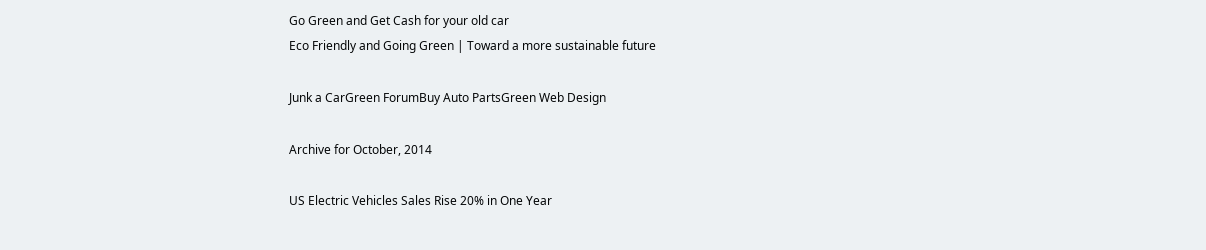Go Green and Get Cash for your old car
Eco Friendly and Going Green | Toward a more sustainable future

Junk a CarGreen ForumBuy Auto PartsGreen Web Design

Archive for October, 2014

US Electric Vehicles Sales Rise 20% in One Year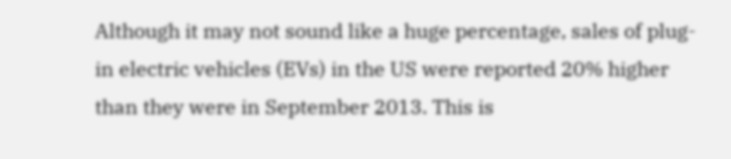Although it may not sound like a huge percentage, sales of plug-in electric vehicles (EVs) in the US were reported 20% higher than they were in September 2013. This is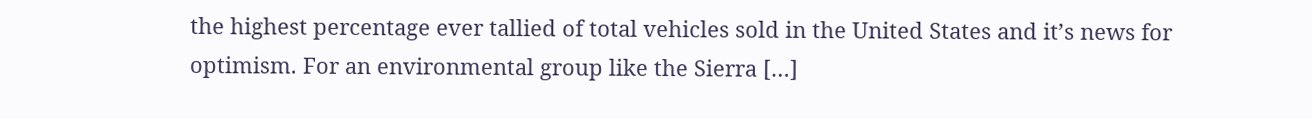the highest percentage ever tallied of total vehicles sold in the United States and it’s news for optimism. For an environmental group like the Sierra […]